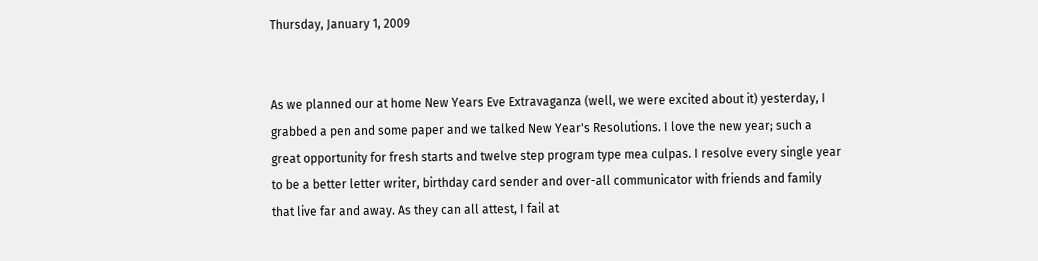Thursday, January 1, 2009


As we planned our at home New Years Eve Extravaganza (well, we were excited about it) yesterday, I grabbed a pen and some paper and we talked New Year's Resolutions. I love the new year; such a great opportunity for fresh starts and twelve step program type mea culpas. I resolve every single year to be a better letter writer, birthday card sender and over-all communicator with friends and family that live far and away. As they can all attest, I fail at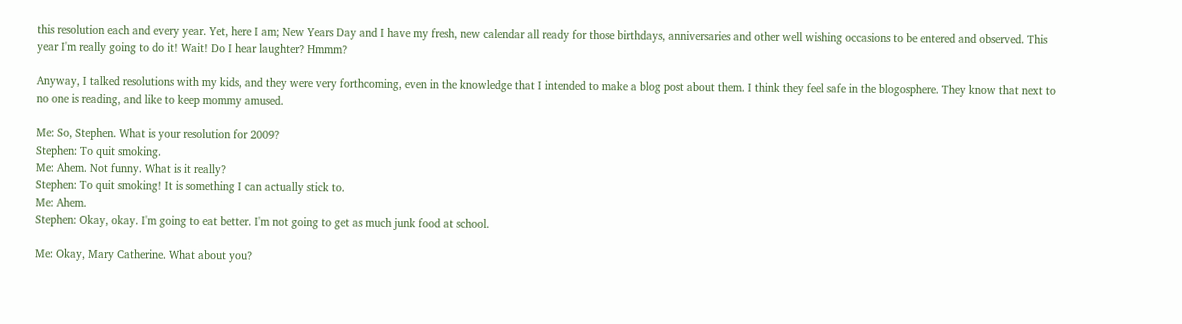this resolution each and every year. Yet, here I am; New Years Day and I have my fresh, new calendar all ready for those birthdays, anniversaries and other well wishing occasions to be entered and observed. This year I'm really going to do it! Wait! Do I hear laughter? Hmmm?

Anyway, I talked resolutions with my kids, and they were very forthcoming, even in the knowledge that I intended to make a blog post about them. I think they feel safe in the blogosphere. They know that next to no one is reading, and like to keep mommy amused.

Me: So, Stephen. What is your resolution for 2009?
Stephen: To quit smoking.
Me: Ahem. Not funny. What is it really?
Stephen: To quit smoking! It is something I can actually stick to.
Me: Ahem.
Stephen: Okay, okay. I'm going to eat better. I'm not going to get as much junk food at school.

Me: Okay, Mary Catherine. What about you?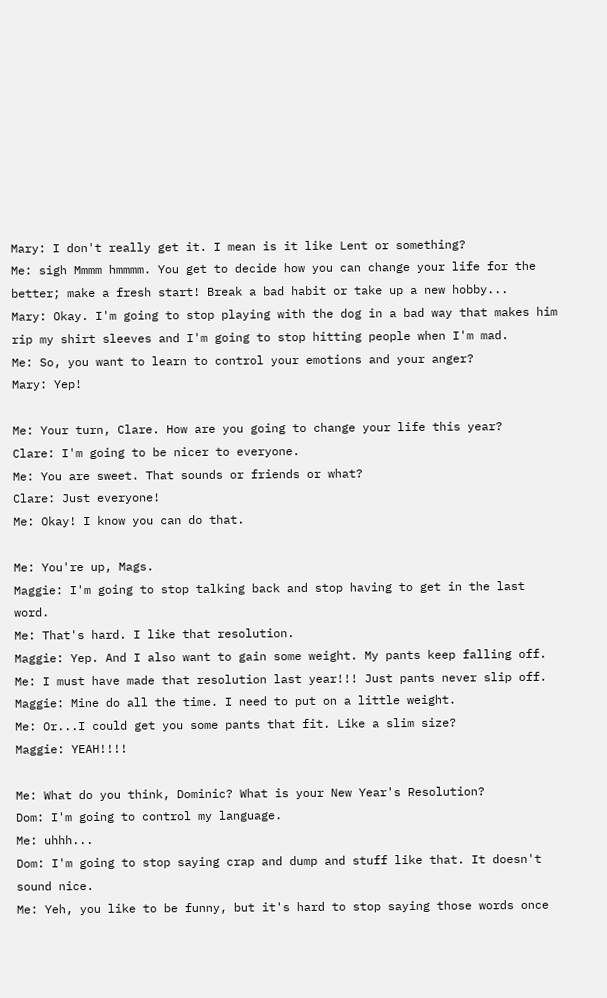Mary: I don't really get it. I mean is it like Lent or something?
Me: sigh Mmmm hmmmm. You get to decide how you can change your life for the better; make a fresh start! Break a bad habit or take up a new hobby...
Mary: Okay. I'm going to stop playing with the dog in a bad way that makes him rip my shirt sleeves and I'm going to stop hitting people when I'm mad.
Me: So, you want to learn to control your emotions and your anger?
Mary: Yep!

Me: Your turn, Clare. How are you going to change your life this year?
Clare: I'm going to be nicer to everyone.
Me: You are sweet. That sounds or friends or what?
Clare: Just everyone!
Me: Okay! I know you can do that.

Me: You're up, Mags.
Maggie: I'm going to stop talking back and stop having to get in the last word.
Me: That's hard. I like that resolution.
Maggie: Yep. And I also want to gain some weight. My pants keep falling off.
Me: I must have made that resolution last year!!! Just pants never slip off.
Maggie: Mine do all the time. I need to put on a little weight.
Me: Or...I could get you some pants that fit. Like a slim size?
Maggie: YEAH!!!!

Me: What do you think, Dominic? What is your New Year's Resolution?
Dom: I'm going to control my language.
Me: uhhh...
Dom: I'm going to stop saying crap and dump and stuff like that. It doesn't sound nice.
Me: Yeh, you like to be funny, but it's hard to stop saying those words once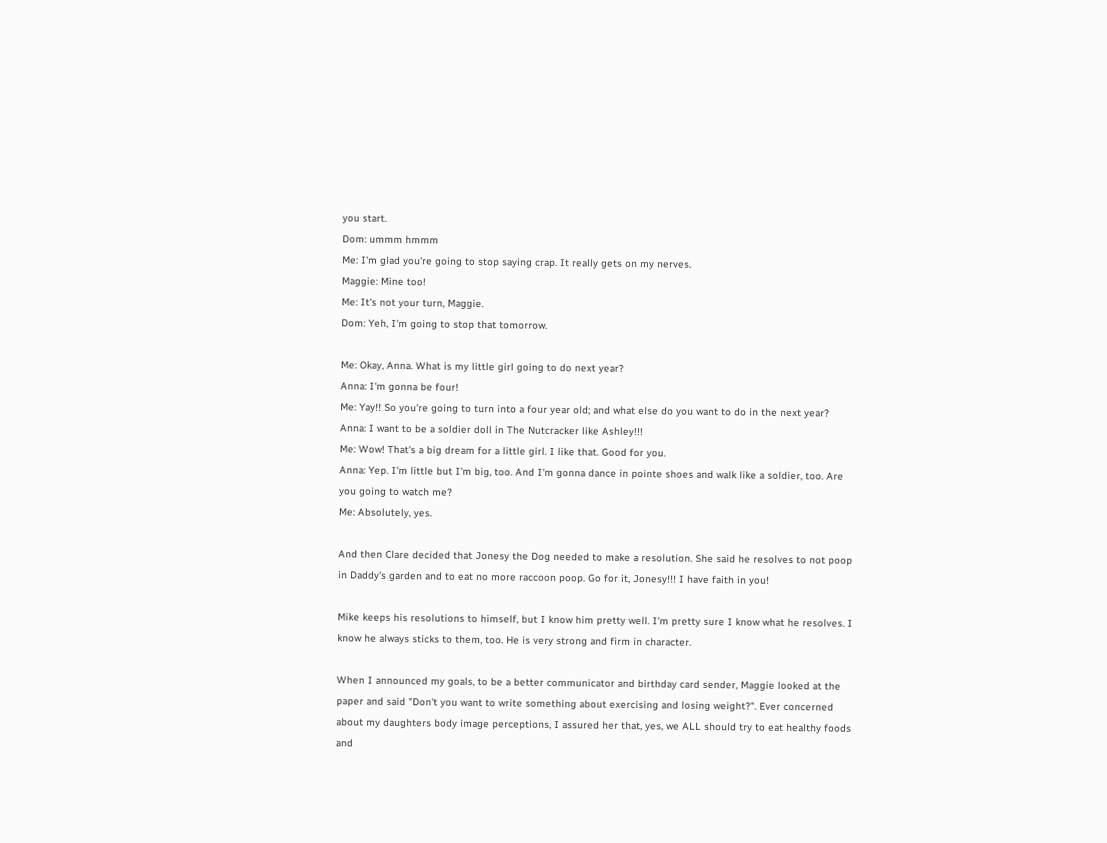you start.
Dom: ummm hmmm
Me: I'm glad you're going to stop saying crap. It really gets on my nerves.
Maggie: Mine too!
Me: It's not your turn, Maggie.
Dom: Yeh, I'm going to stop that tomorrow.

Me: Okay, Anna. What is my little girl going to do next year?
Anna: I'm gonna be four!
Me: Yay!! So you're going to turn into a four year old; and what else do you want to do in the next year?
Anna: I want to be a soldier doll in The Nutcracker like Ashley!!!
Me: Wow! That's a big dream for a little girl. I like that. Good for you.
Anna: Yep. I'm little but I'm big, too. And I'm gonna dance in pointe shoes and walk like a soldier, too. Are you going to watch me?
Me: Absolutely, yes.

And then Clare decided that Jonesy the Dog needed to make a resolution. She said he resolves to not poop in Daddy's garden and to eat no more raccoon poop. Go for it, Jonesy!!! I have faith in you!

Mike keeps his resolutions to himself, but I know him pretty well. I'm pretty sure I know what he resolves. I know he always sticks to them, too. He is very strong and firm in character.

When I announced my goals, to be a better communicator and birthday card sender, Maggie looked at the paper and said "Don't you want to write something about exercising and losing weight?". Ever concerned about my daughters body image perceptions, I assured her that, yes, we ALL should try to eat healthy foods and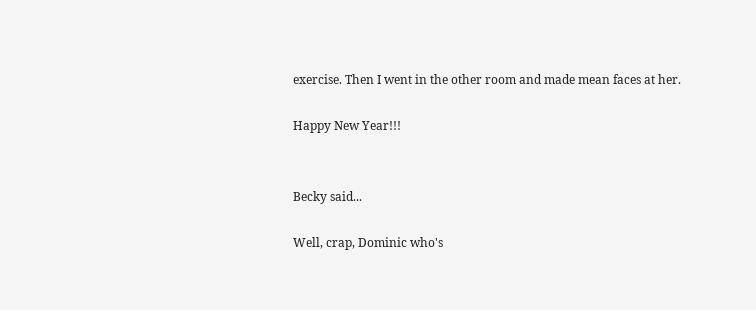exercise. Then I went in the other room and made mean faces at her.

Happy New Year!!!


Becky said...

Well, crap, Dominic who's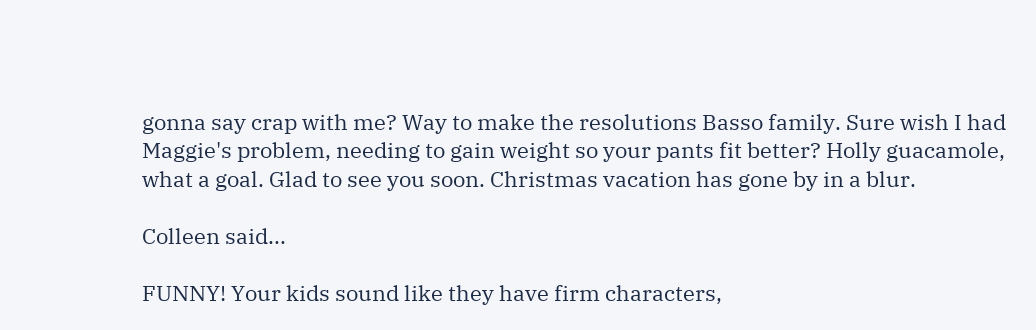gonna say crap with me? Way to make the resolutions Basso family. Sure wish I had Maggie's problem, needing to gain weight so your pants fit better? Holly guacamole, what a goal. Glad to see you soon. Christmas vacation has gone by in a blur.

Colleen said...

FUNNY! Your kids sound like they have firm characters,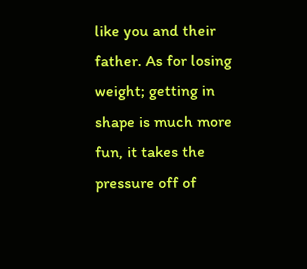like you and their father. As for losing weight; getting in shape is much more fun, it takes the pressure off of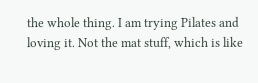the whole thing. I am trying Pilates and loving it. Not the mat stuff, which is like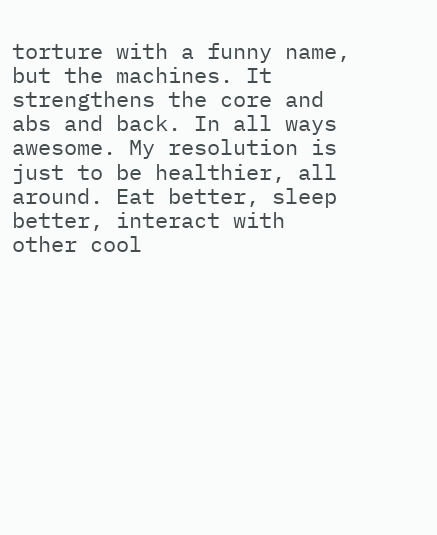torture with a funny name, but the machines. It strengthens the core and abs and back. In all ways awesome. My resolution is just to be healthier, all around. Eat better, sleep better, interact with other cool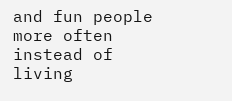and fun people more often instead of living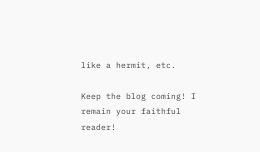like a hermit, etc.

Keep the blog coming! I remain your faithful reader!